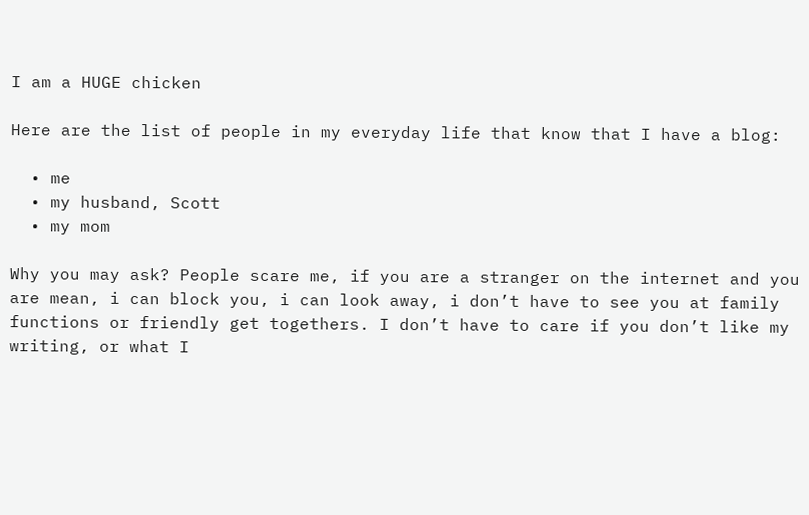I am a HUGE chicken

Here are the list of people in my everyday life that know that I have a blog:

  • me
  • my husband, Scott
  • my mom

Why you may ask? People scare me, if you are a stranger on the internet and you are mean, i can block you, i can look away, i don’t have to see you at family functions or friendly get togethers. I don’t have to care if you don’t like my writing, or what I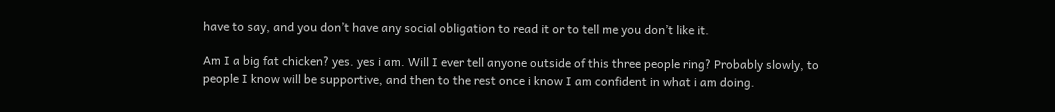have to say, and you don’t have any social obligation to read it or to tell me you don’t like it.

Am I a big fat chicken? yes. yes i am. Will I ever tell anyone outside of this three people ring? Probably slowly, to people I know will be supportive, and then to the rest once i know I am confident in what i am doing.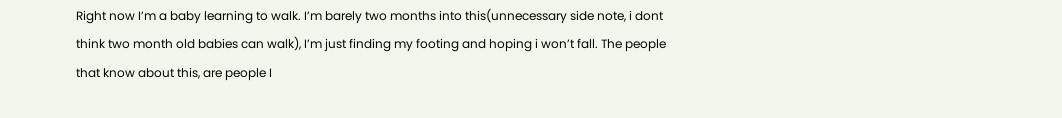Right now I’m a baby learning to walk. I’m barely two months into this(unnecessary side note, i dont think two month old babies can walk), I’m just finding my footing and hoping i won’t fall. The people that know about this, are people I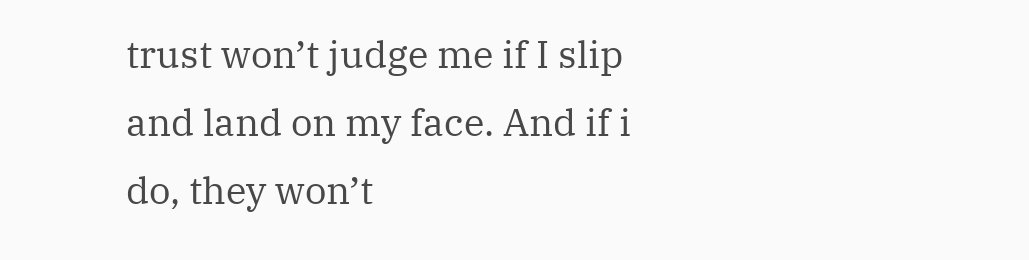trust won’t judge me if I slip and land on my face. And if i do, they won’t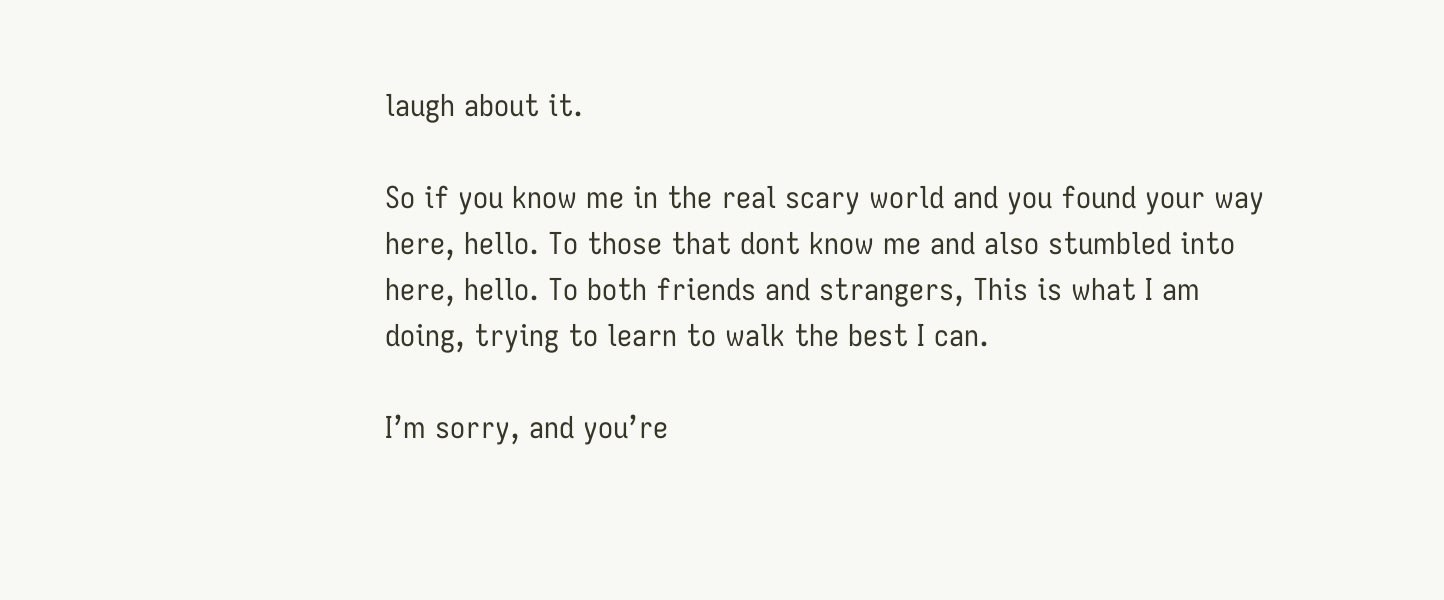laugh about it.

So if you know me in the real scary world and you found your way here, hello. To those that dont know me and also stumbled into here, hello. To both friends and strangers, This is what I am doing, trying to learn to walk the best I can.

I’m sorry, and you’re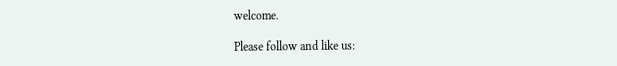welcome.

Please follow and like us: